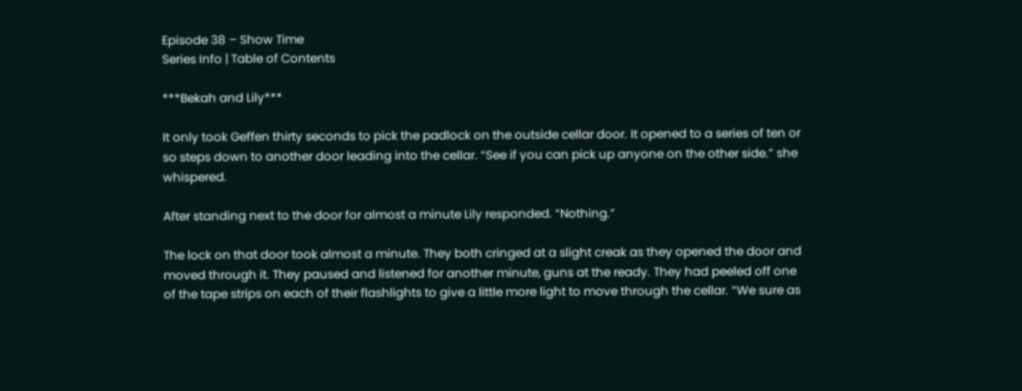Episode 38 – Show Time
Series Info | Table of Contents

***Bekah and Lily***

It only took Geffen thirty seconds to pick the padlock on the outside cellar door. It opened to a series of ten or so steps down to another door leading into the cellar. “See if you can pick up anyone on the other side.” she whispered.

After standing next to the door for almost a minute Lily responded. “Nothing.”

The lock on that door took almost a minute. They both cringed at a slight creak as they opened the door and moved through it. They paused and listened for another minute, guns at the ready. They had peeled off one of the tape strips on each of their flashlights to give a little more light to move through the cellar. “We sure as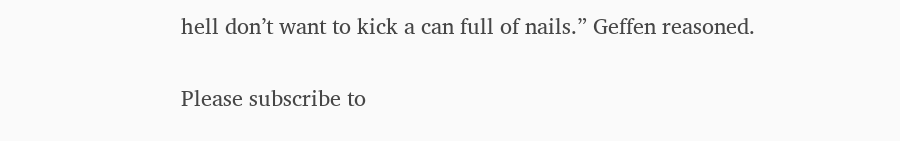hell don’t want to kick a can full of nails.” Geffen reasoned.


Please subscribe to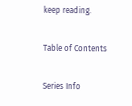keep reading.

Table of Contents

Series Info